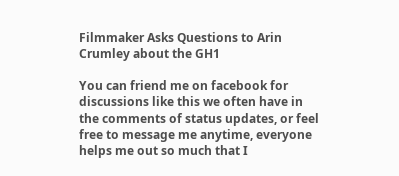Filmmaker Asks Questions to Arin Crumley about the GH1

You can friend me on facebook for discussions like this we often have in the comments of status updates, or feel free to message me anytime, everyone helps me out so much that I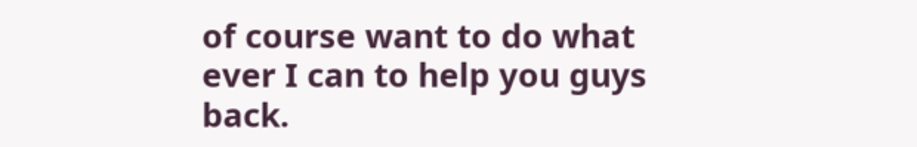of course want to do what ever I can to help you guys back.